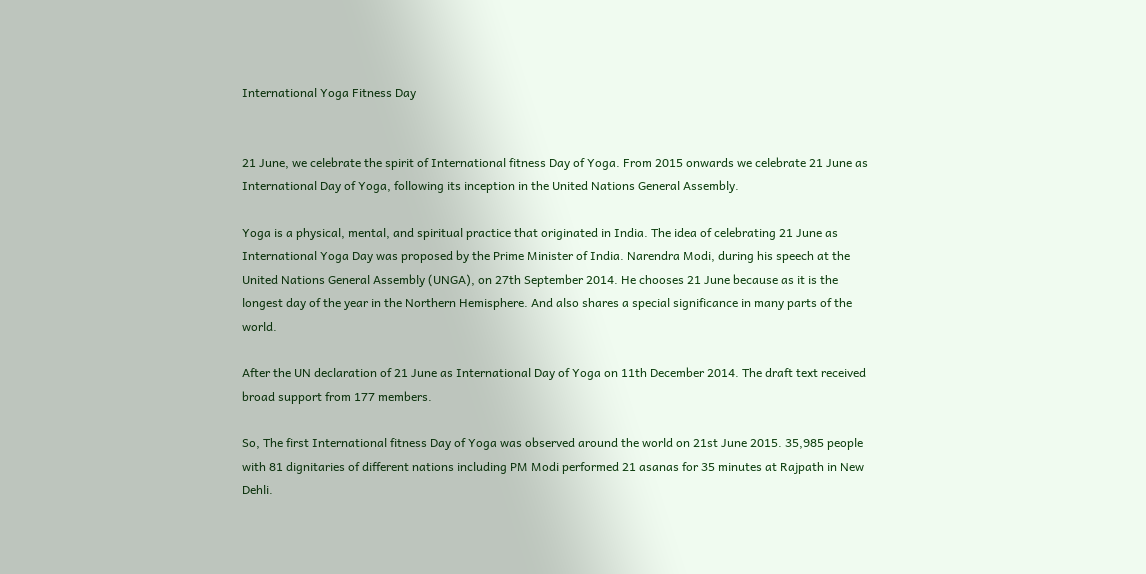International Yoga Fitness Day


21 June, we celebrate the spirit of International fitness Day of Yoga. From 2015 onwards we celebrate 21 June as International Day of Yoga, following its inception in the United Nations General Assembly.

Yoga is a physical, mental, and spiritual practice that originated in India. The idea of celebrating 21 June as International Yoga Day was proposed by the Prime Minister of India. Narendra Modi, during his speech at the United Nations General Assembly (UNGA), on 27th September 2014. He chooses 21 June because as it is the longest day of the year in the Northern Hemisphere. And also shares a special significance in many parts of the world.

After the UN declaration of 21 June as International Day of Yoga on 11th December 2014. The draft text received broad support from 177 members.

So, The first International fitness Day of Yoga was observed around the world on 21st June 2015. 35,985 people with 81 dignitaries of different nations including PM Modi performed 21 asanas for 35 minutes at Rajpath in New Dehli.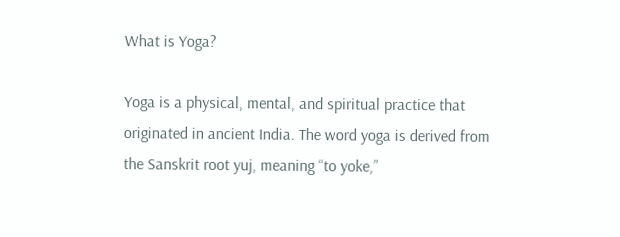What is Yoga?

Yoga is a physical, mental, and spiritual practice that originated in ancient India. The word yoga is derived from the Sanskrit root yuj, meaning “to yoke,”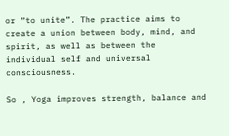or “to unite”. The practice aims to create a union between body, mind, and spirit, as well as between the individual self and universal consciousness.

So , Yoga improves strength, balance and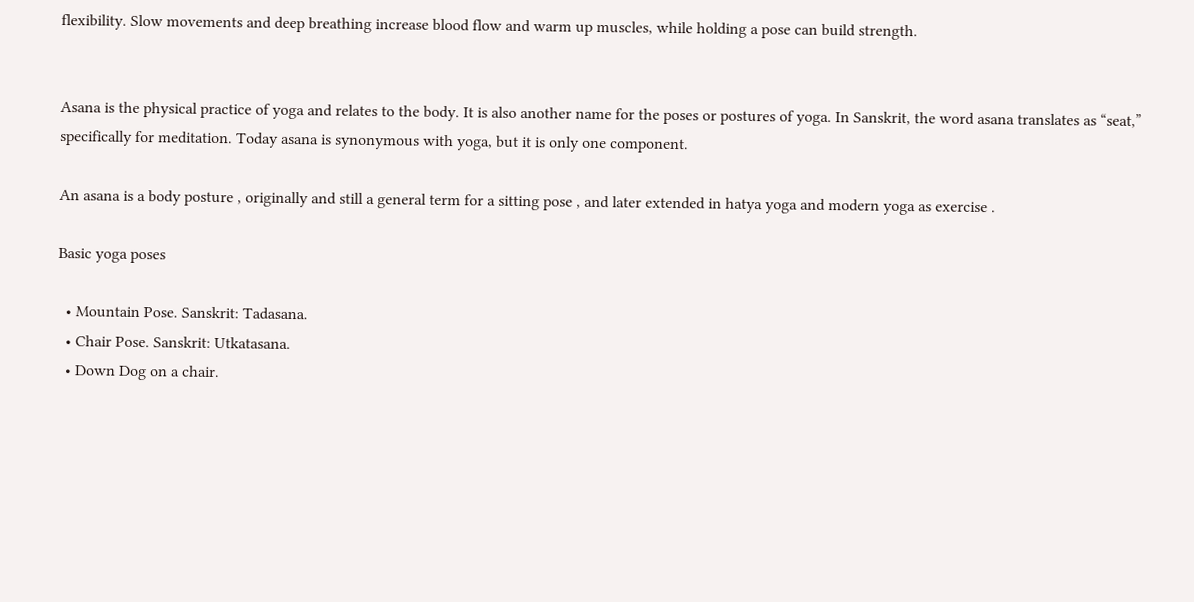flexibility. Slow movements and deep breathing increase blood flow and warm up muscles, while holding a pose can build strength.


Asana is the physical practice of yoga and relates to the body. It is also another name for the poses or postures of yoga. In Sanskrit, the word asana translates as “seat,” specifically for meditation. Today asana is synonymous with yoga, but it is only one component.

An asana is a body posture , originally and still a general term for a sitting pose , and later extended in hatya yoga and modern yoga as exercise .

Basic yoga poses

  • Mountain Pose. Sanskrit: Tadasana.
  • Chair Pose. Sanskrit: Utkatasana.
  • Down Dog on a chair.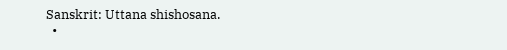Sanskrit: Uttana shishosana.
  •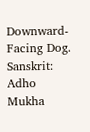Downward-Facing Dog. Sanskrit: Adho Mukha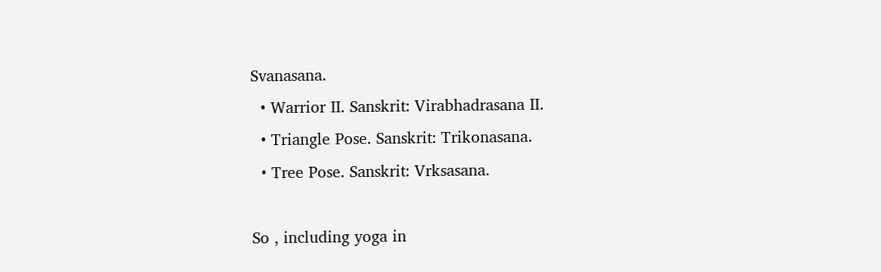Svanasana.
  • Warrior II. Sanskrit: Virabhadrasana II.
  • Triangle Pose. Sanskrit: Trikonasana.
  • Tree Pose. Sanskrit: Vrksasana.

So , including yoga in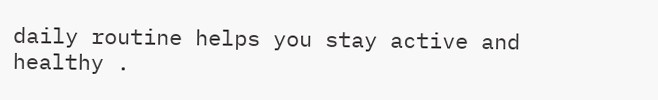daily routine helps you stay active and healthy .